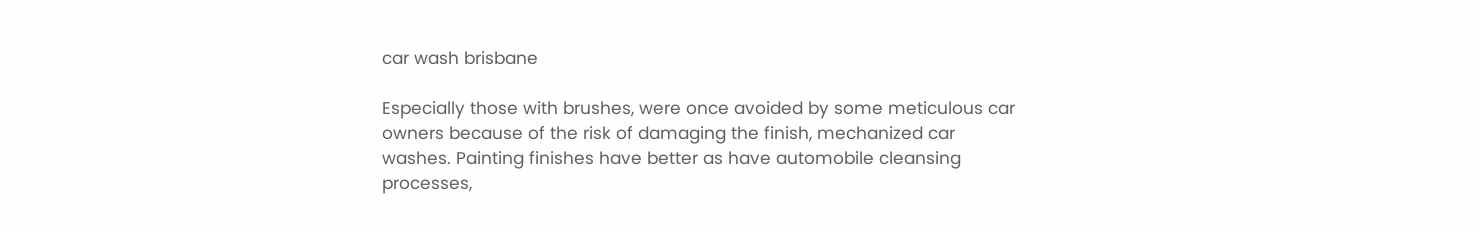car wash brisbane

Especially those with brushes, were once avoided by some meticulous car owners because of the risk of damaging the finish, mechanized car washes. Painting finishes have better as have automobile cleansing processes,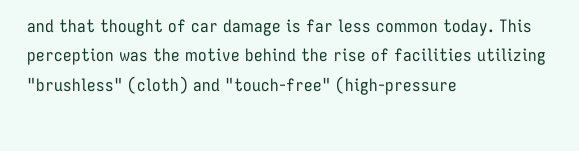and that thought of car damage is far less common today. This perception was the motive behind the rise of facilities utilizing "brushless" (cloth) and "touch-free" (high-pressure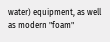water) equipment, as well as modern "foam"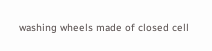washing wheels made of closed cell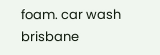foam. car wash brisbane